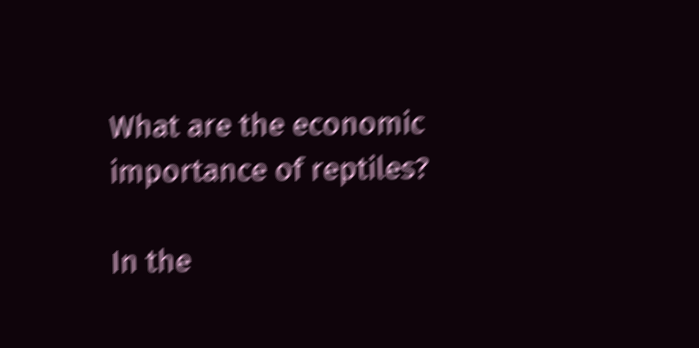What are the economic importance of reptiles?

In the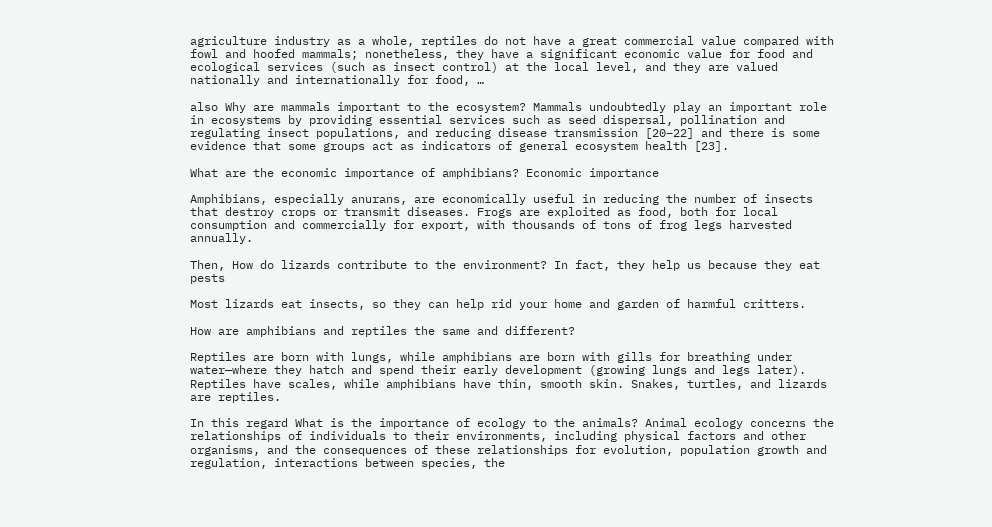agriculture industry as a whole, reptiles do not have a great commercial value compared with fowl and hoofed mammals; nonetheless, they have a significant economic value for food and ecological services (such as insect control) at the local level, and they are valued nationally and internationally for food, …

also Why are mammals important to the ecosystem? Mammals undoubtedly play an important role in ecosystems by providing essential services such as seed dispersal, pollination and regulating insect populations, and reducing disease transmission [20–22] and there is some evidence that some groups act as indicators of general ecosystem health [23].

What are the economic importance of amphibians? Economic importance

Amphibians, especially anurans, are economically useful in reducing the number of insects that destroy crops or transmit diseases. Frogs are exploited as food, both for local consumption and commercially for export, with thousands of tons of frog legs harvested annually.

Then, How do lizards contribute to the environment? In fact, they help us because they eat pests

Most lizards eat insects, so they can help rid your home and garden of harmful critters.

How are amphibians and reptiles the same and different?

Reptiles are born with lungs, while amphibians are born with gills for breathing under water—where they hatch and spend their early development (growing lungs and legs later). Reptiles have scales, while amphibians have thin, smooth skin. Snakes, turtles, and lizards are reptiles.

In this regard What is the importance of ecology to the animals? Animal ecology concerns the relationships of individuals to their environments, including physical factors and other organisms, and the consequences of these relationships for evolution, population growth and regulation, interactions between species, the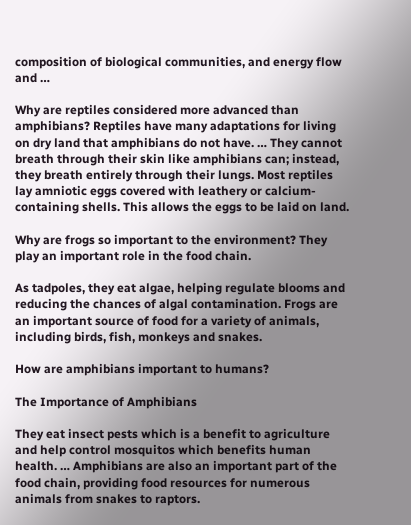composition of biological communities, and energy flow and …

Why are reptiles considered more advanced than amphibians? Reptiles have many adaptations for living on dry land that amphibians do not have. … They cannot breath through their skin like amphibians can; instead, they breath entirely through their lungs. Most reptiles lay amniotic eggs covered with leathery or calcium-containing shells. This allows the eggs to be laid on land.

Why are frogs so important to the environment? They play an important role in the food chain.

As tadpoles, they eat algae, helping regulate blooms and reducing the chances of algal contamination. Frogs are an important source of food for a variety of animals, including birds, fish, monkeys and snakes.

How are amphibians important to humans?

The Importance of Amphibians

They eat insect pests which is a benefit to agriculture and help control mosquitos which benefits human health. … Amphibians are also an important part of the food chain, providing food resources for numerous animals from snakes to raptors.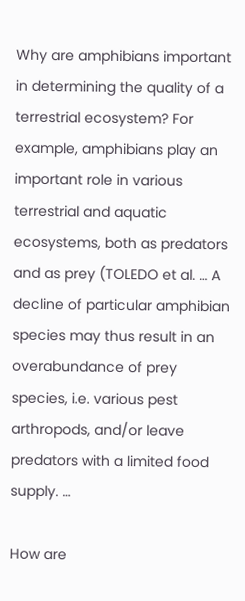Why are amphibians important in determining the quality of a terrestrial ecosystem? For example, amphibians play an important role in various terrestrial and aquatic ecosystems, both as predators and as prey (TOLEDO et al. … A decline of particular amphibian species may thus result in an overabundance of prey species, i.e. various pest arthropods, and/or leave predators with a limited food supply. …

How are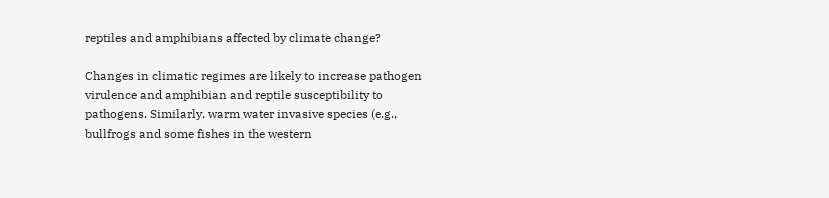reptiles and amphibians affected by climate change?

Changes in climatic regimes are likely to increase pathogen virulence and amphibian and reptile susceptibility to pathogens. Similarly, warm water invasive species (e.g., bullfrogs and some fishes in the western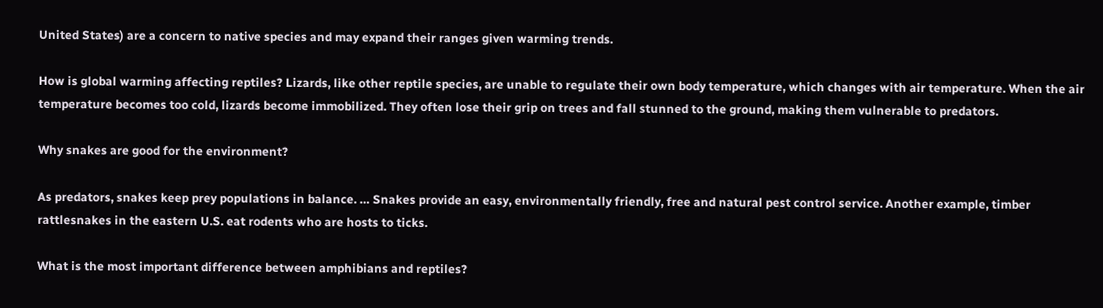United States) are a concern to native species and may expand their ranges given warming trends.

How is global warming affecting reptiles? Lizards, like other reptile species, are unable to regulate their own body temperature, which changes with air temperature. When the air temperature becomes too cold, lizards become immobilized. They often lose their grip on trees and fall stunned to the ground, making them vulnerable to predators.

Why snakes are good for the environment?

As predators, snakes keep prey populations in balance. … Snakes provide an easy, environmentally friendly, free and natural pest control service. Another example, timber rattlesnakes in the eastern U.S. eat rodents who are hosts to ticks.

What is the most important difference between amphibians and reptiles?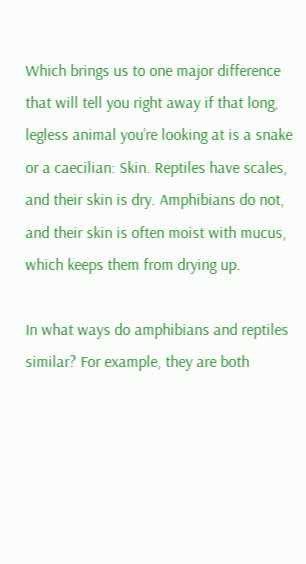Which brings us to one major difference that will tell you right away if that long, legless animal you’re looking at is a snake or a caecilian: Skin. Reptiles have scales, and their skin is dry. Amphibians do not, and their skin is often moist with mucus, which keeps them from drying up.

In what ways do amphibians and reptiles similar? For example, they are both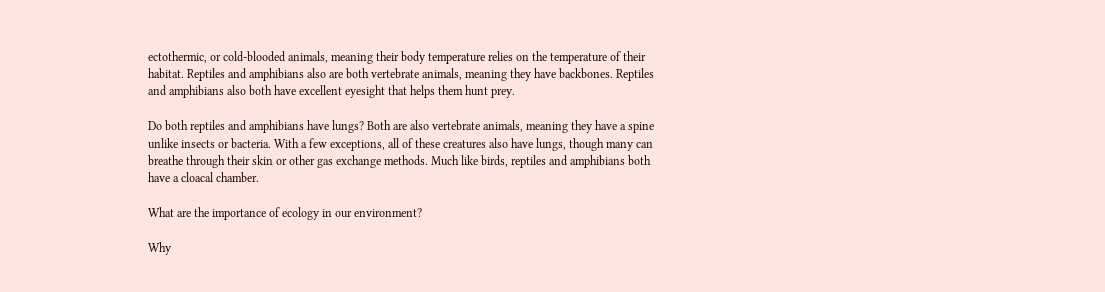ectothermic, or cold-blooded animals, meaning their body temperature relies on the temperature of their habitat. Reptiles and amphibians also are both vertebrate animals, meaning they have backbones. Reptiles and amphibians also both have excellent eyesight that helps them hunt prey.

Do both reptiles and amphibians have lungs? Both are also vertebrate animals, meaning they have a spine unlike insects or bacteria. With a few exceptions, all of these creatures also have lungs, though many can breathe through their skin or other gas exchange methods. Much like birds, reptiles and amphibians both have a cloacal chamber.

What are the importance of ecology in our environment?

Why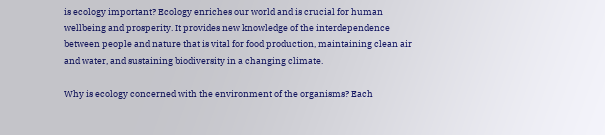is ecology important? Ecology enriches our world and is crucial for human wellbeing and prosperity. It provides new knowledge of the interdependence between people and nature that is vital for food production, maintaining clean air and water, and sustaining biodiversity in a changing climate.

Why is ecology concerned with the environment of the organisms? Each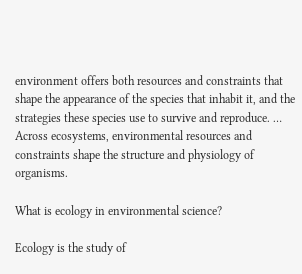environment offers both resources and constraints that shape the appearance of the species that inhabit it, and the strategies these species use to survive and reproduce. … Across ecosystems, environmental resources and constraints shape the structure and physiology of organisms.

What is ecology in environmental science?

Ecology is the study of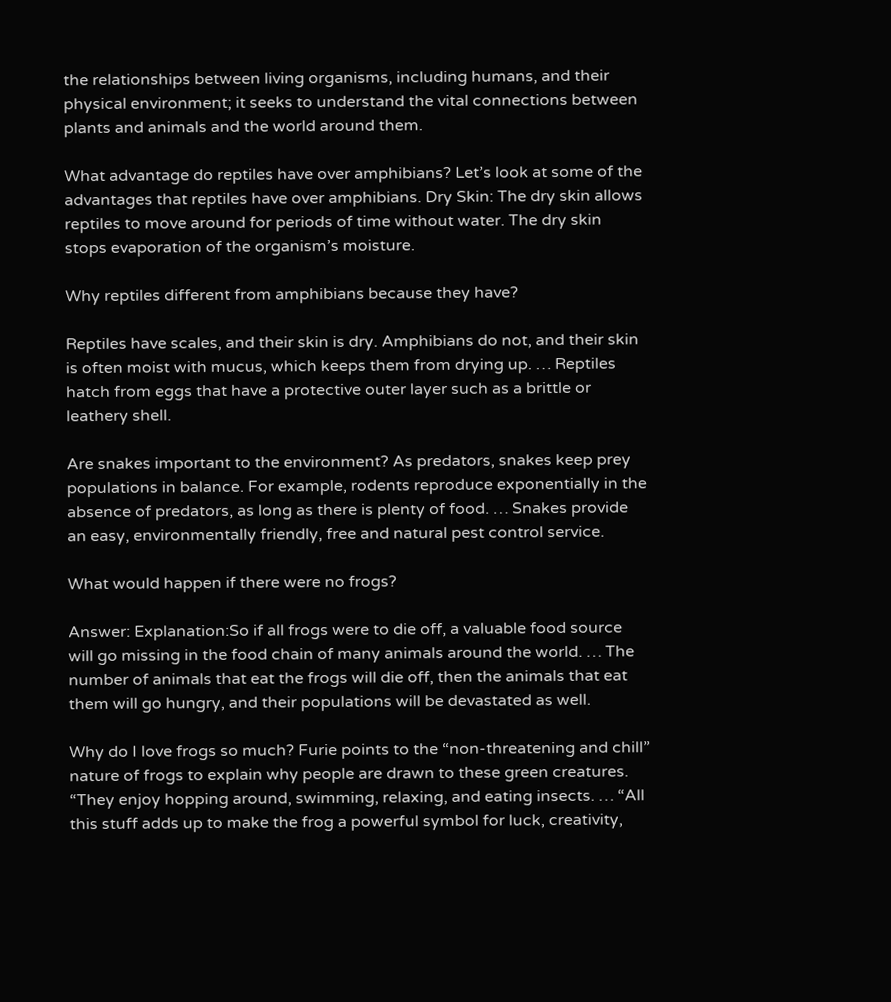the relationships between living organisms, including humans, and their physical environment; it seeks to understand the vital connections between plants and animals and the world around them.

What advantage do reptiles have over amphibians? Let’s look at some of the advantages that reptiles have over amphibians. Dry Skin: The dry skin allows reptiles to move around for periods of time without water. The dry skin stops evaporation of the organism’s moisture.

Why reptiles different from amphibians because they have?

Reptiles have scales, and their skin is dry. Amphibians do not, and their skin is often moist with mucus, which keeps them from drying up. … Reptiles hatch from eggs that have a protective outer layer such as a brittle or leathery shell.

Are snakes important to the environment? As predators, snakes keep prey populations in balance. For example, rodents reproduce exponentially in the absence of predators, as long as there is plenty of food. … Snakes provide an easy, environmentally friendly, free and natural pest control service.

What would happen if there were no frogs?

Answer: Explanation:So if all frogs were to die off, a valuable food source will go missing in the food chain of many animals around the world. … The number of animals that eat the frogs will die off, then the animals that eat them will go hungry, and their populations will be devastated as well.

Why do I love frogs so much? Furie points to the “non-threatening and chill” nature of frogs to explain why people are drawn to these green creatures. “They enjoy hopping around, swimming, relaxing, and eating insects. … “All this stuff adds up to make the frog a powerful symbol for luck, creativity,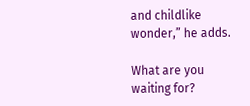and childlike wonder,” he adds.

What are you waiting for?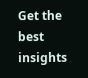Get the best insights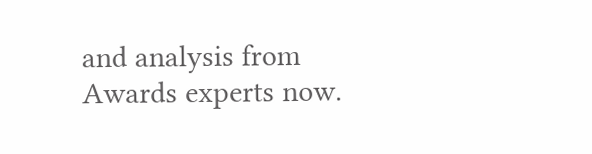and analysis from Awards experts now.